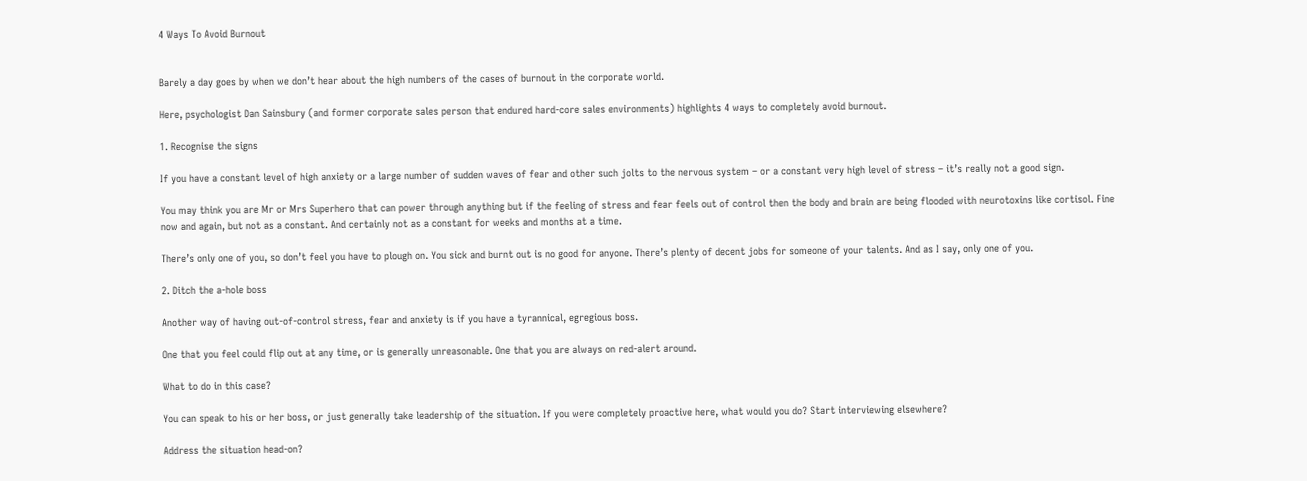4 Ways To Avoid Burnout


Barely a day goes by when we don’t hear about the high numbers of the cases of burnout in the corporate world.

Here, psychologist Dan Sainsbury (and former corporate sales person that endured hard-core sales environments) highlights 4 ways to completely avoid burnout.

1. Recognise the signs

If you have a constant level of high anxiety or a large number of sudden waves of fear and other such jolts to the nervous system – or a constant very high level of stress – it’s really not a good sign.

You may think you are Mr or Mrs Superhero that can power through anything but if the feeling of stress and fear feels out of control then the body and brain are being flooded with neurotoxins like cortisol. Fine now and again, but not as a constant. And certainly not as a constant for weeks and months at a time.

There’s only one of you, so don’t feel you have to plough on. You sick and burnt out is no good for anyone. There’s plenty of decent jobs for someone of your talents. And as I say, only one of you.

2. Ditch the a-hole boss

Another way of having out-of-control stress, fear and anxiety is if you have a tyrannical, egregious boss.

One that you feel could flip out at any time, or is generally unreasonable. One that you are always on red-alert around.

What to do in this case?

You can speak to his or her boss, or just generally take leadership of the situation. If you were completely proactive here, what would you do? Start interviewing elsewhere?

Address the situation head-on?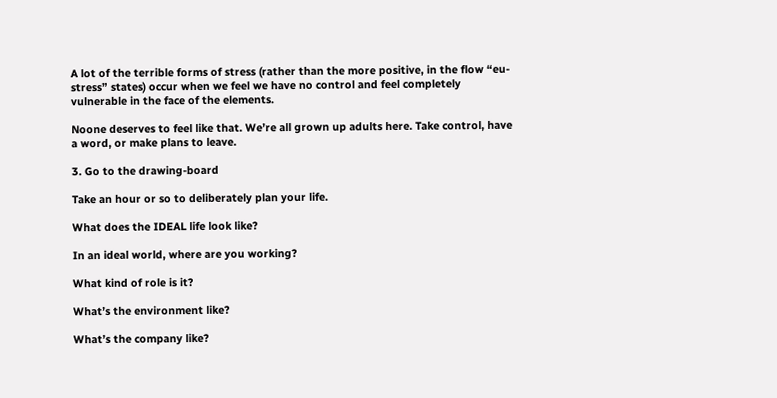A lot of the terrible forms of stress (rather than the more positive, in the flow “eu-stress” states) occur when we feel we have no control and feel completely vulnerable in the face of the elements.

Noone deserves to feel like that. We’re all grown up adults here. Take control, have a word, or make plans to leave.

3. Go to the drawing-board

Take an hour or so to deliberately plan your life.

What does the IDEAL life look like?

In an ideal world, where are you working?

What kind of role is it?

What’s the environment like?

What’s the company like?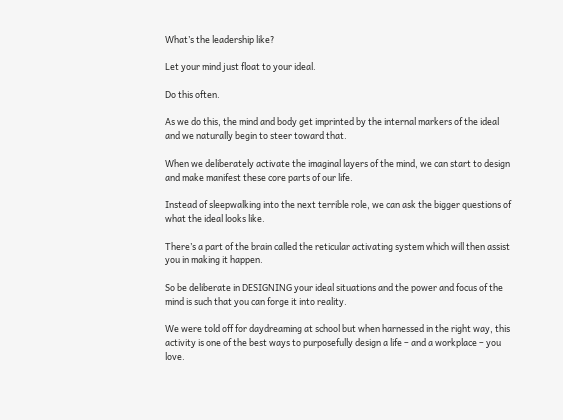What’s the leadership like?

Let your mind just float to your ideal.

Do this often.

As we do this, the mind and body get imprinted by the internal markers of the ideal and we naturally begin to steer toward that.

When we deliberately activate the imaginal layers of the mind, we can start to design and make manifest these core parts of our life.

Instead of sleepwalking into the next terrible role, we can ask the bigger questions of what the ideal looks like.

There’s a part of the brain called the reticular activating system which will then assist you in making it happen.

So be deliberate in DESIGNING your ideal situations and the power and focus of the mind is such that you can forge it into reality.

We were told off for daydreaming at school but when harnessed in the right way, this activity is one of the best ways to purposefully design a life – and a workplace – you love.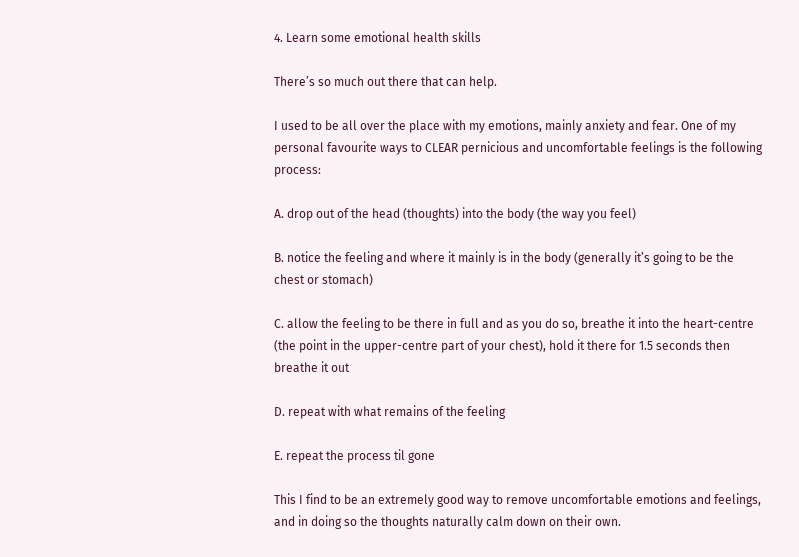4. Learn some emotional health skills

There’s so much out there that can help.

I used to be all over the place with my emotions, mainly anxiety and fear. One of my personal favourite ways to CLEAR pernicious and uncomfortable feelings is the following process:

A. drop out of the head (thoughts) into the body (the way you feel)

B. notice the feeling and where it mainly is in the body (generally it’s going to be the chest or stomach)

C. allow the feeling to be there in full and as you do so, breathe it into the heart-centre (the point in the upper-centre part of your chest), hold it there for 1.5 seconds then breathe it out

D. repeat with what remains of the feeling

E. repeat the process til gone

This I find to be an extremely good way to remove uncomfortable emotions and feelings, and in doing so the thoughts naturally calm down on their own.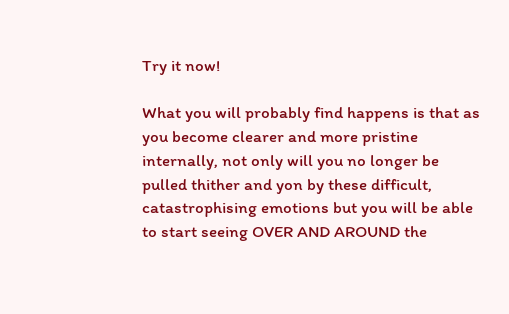Try it now!

What you will probably find happens is that as you become clearer and more pristine internally, not only will you no longer be pulled thither and yon by these difficult, catastrophising emotions but you will be able to start seeing OVER AND AROUND the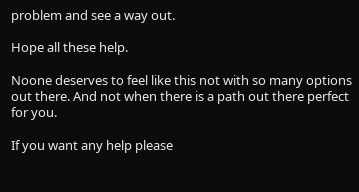problem and see a way out.

Hope all these help.

Noone deserves to feel like this not with so many options out there. And not when there is a path out there perfect for you.

If you want any help please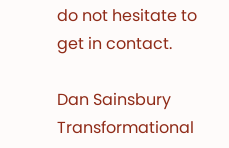do not hesitate to get in contact.

Dan Sainsbury Transformational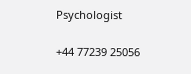Psychologist

+44 77239 25056